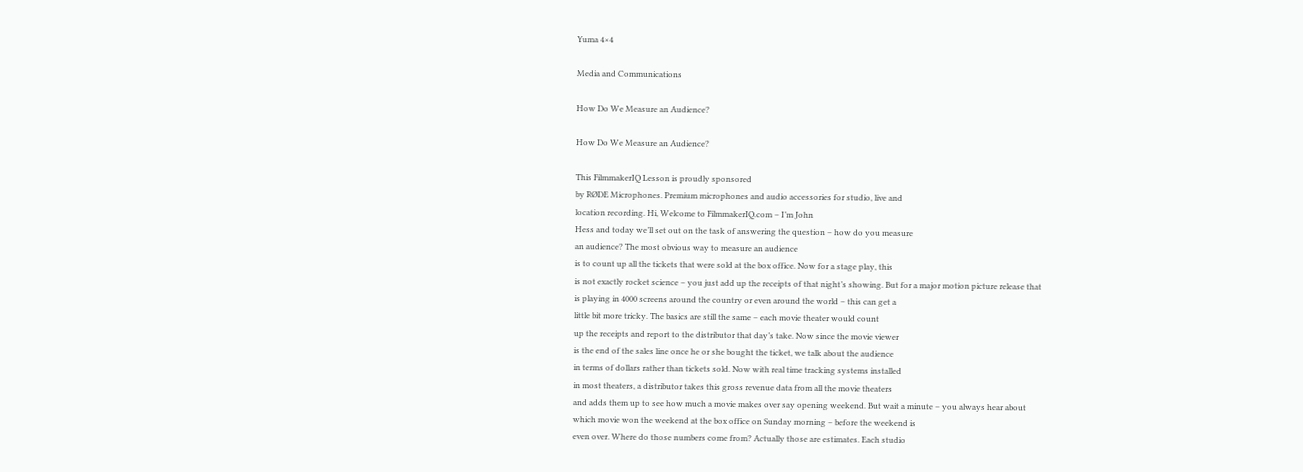Yuma 4×4

Media and Communications

How Do We Measure an Audience?

How Do We Measure an Audience?

This FilmmakerIQ Lesson is proudly sponsored
by RØDE Microphones. Premium microphones and audio accessories for studio, live and
location recording. Hi, Welcome to FilmmakerIQ.com – I’m John
Hess and today we’ll set out on the task of answering the question – how do you measure
an audience? The most obvious way to measure an audience
is to count up all the tickets that were sold at the box office. Now for a stage play, this
is not exactly rocket science – you just add up the receipts of that night’s showing. But for a major motion picture release that
is playing in 4000 screens around the country or even around the world – this can get a
little bit more tricky. The basics are still the same – each movie theater would count
up the receipts and report to the distributor that day’s take. Now since the movie viewer
is the end of the sales line once he or she bought the ticket, we talk about the audience
in terms of dollars rather than tickets sold. Now with real time tracking systems installed
in most theaters, a distributor takes this gross revenue data from all the movie theaters
and adds them up to see how much a movie makes over say opening weekend. But wait a minute – you always hear about
which movie won the weekend at the box office on Sunday morning – before the weekend is
even over. Where do those numbers come from? Actually those are estimates. Each studio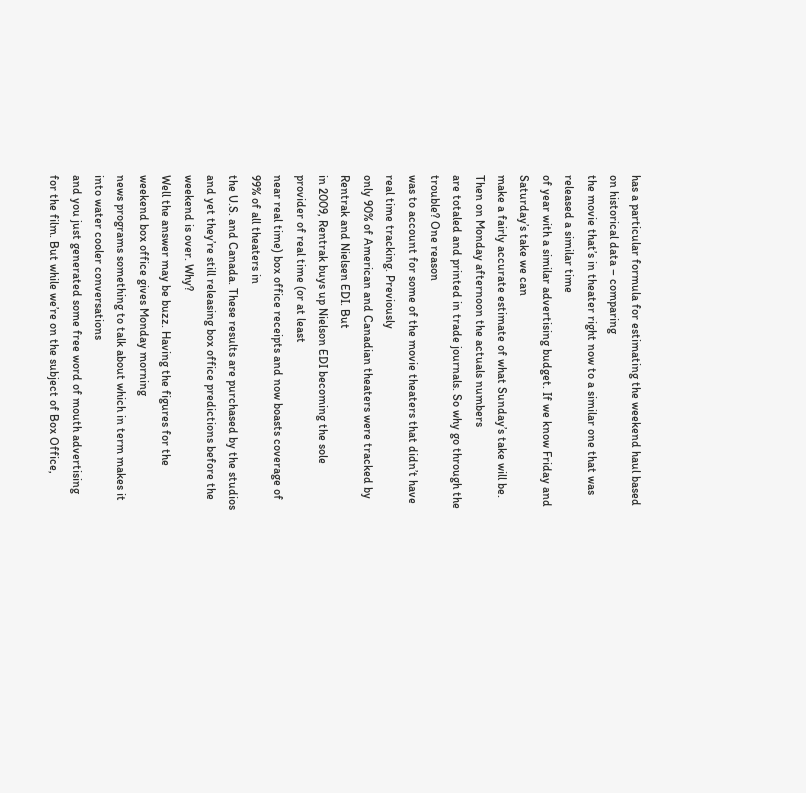has a particular formula for estimating the weekend haul based on historical data – comparing
the movie that’s in theater right now to a similar one that was released a similar time
of year with a similar advertising budget. If we know Friday and Saturday’s take we can
make a fairly accurate estimate of what Sunday’s take will be. Then on Monday afternoon the actuals numbers
are totaled and printed in trade journals. So why go through the trouble? One reason
was to account for some of the movie theaters that didn’t have real time tracking. Previously
only 90% of American and Canadian theaters were tracked by Rentrak and Nielsen EDI. But
in 2009, Rentrak buys up Nielson EDI becoming the sole provider of real time (or at least
near real time) box office receipts and now boasts coverage of 99% of all theaters in
the U.S. and Canada. These results are purchased by the studios
and yet they’re still releasing box office predictions before the weekend is over. Why?
Well the answer may be buzz. Having the figures for the weekend box office gives Monday morning
news programs something to talk about which in term makes it into water cooler conversations
and you just generated some free word of mouth advertising for the film. But while we’re on the subject of Box Office,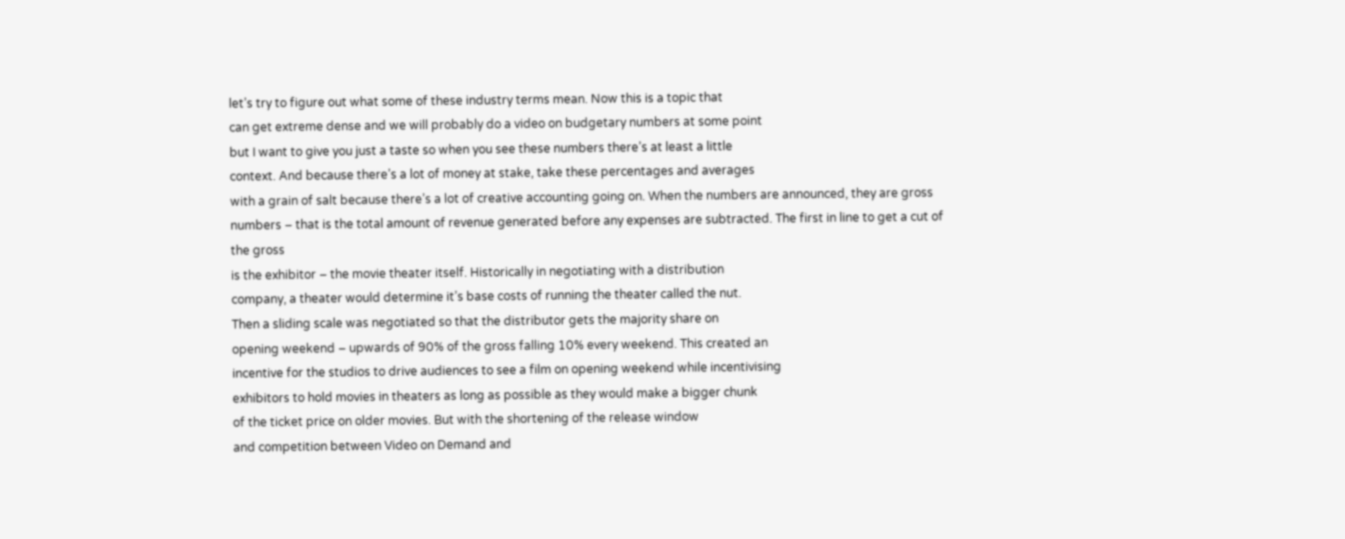let’s try to figure out what some of these industry terms mean. Now this is a topic that
can get extreme dense and we will probably do a video on budgetary numbers at some point
but I want to give you just a taste so when you see these numbers there’s at least a little
context. And because there’s a lot of money at stake, take these percentages and averages
with a grain of salt because there’s a lot of creative accounting going on. When the numbers are announced, they are gross
numbers – that is the total amount of revenue generated before any expenses are subtracted. The first in line to get a cut of the gross
is the exhibitor – the movie theater itself. Historically in negotiating with a distribution
company, a theater would determine it’s base costs of running the theater called the nut.
Then a sliding scale was negotiated so that the distributor gets the majority share on
opening weekend – upwards of 90% of the gross falling 10% every weekend. This created an
incentive for the studios to drive audiences to see a film on opening weekend while incentivising
exhibitors to hold movies in theaters as long as possible as they would make a bigger chunk
of the ticket price on older movies. But with the shortening of the release window
and competition between Video on Demand and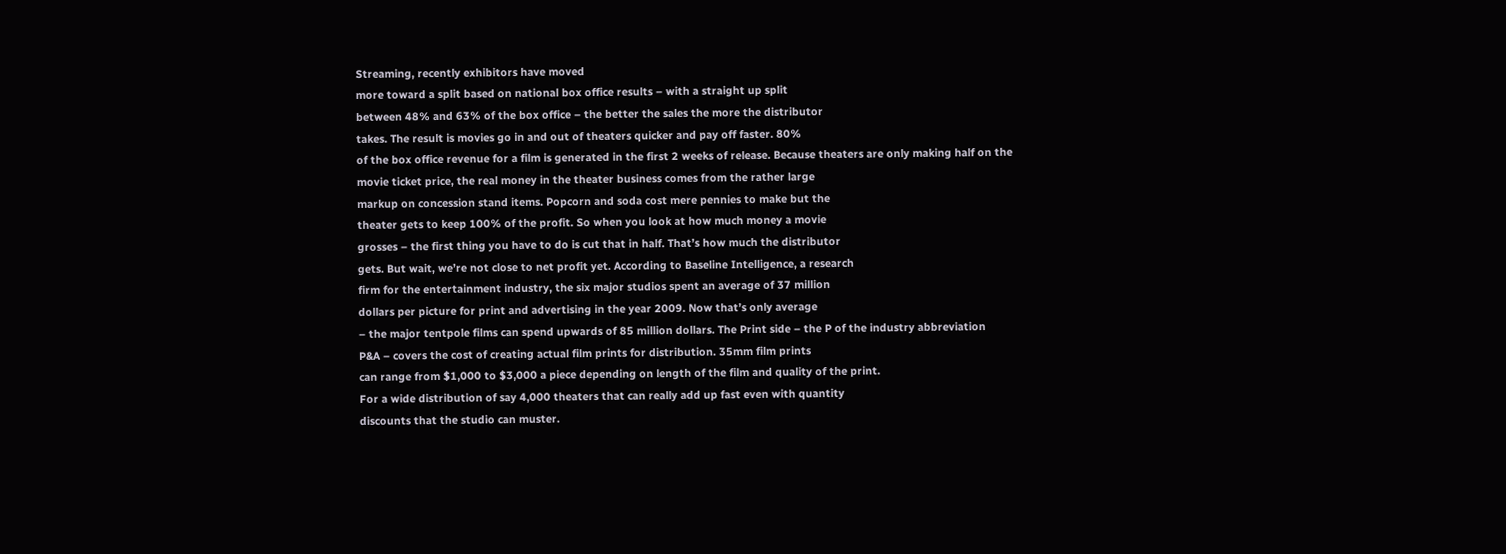Streaming, recently exhibitors have moved
more toward a split based on national box office results – with a straight up split
between 48% and 63% of the box office – the better the sales the more the distributor
takes. The result is movies go in and out of theaters quicker and pay off faster. 80%
of the box office revenue for a film is generated in the first 2 weeks of release. Because theaters are only making half on the
movie ticket price, the real money in the theater business comes from the rather large
markup on concession stand items. Popcorn and soda cost mere pennies to make but the
theater gets to keep 100% of the profit. So when you look at how much money a movie
grosses – the first thing you have to do is cut that in half. That’s how much the distributor
gets. But wait, we’re not close to net profit yet. According to Baseline Intelligence, a research
firm for the entertainment industry, the six major studios spent an average of 37 million
dollars per picture for print and advertising in the year 2009. Now that’s only average
– the major tentpole films can spend upwards of 85 million dollars. The Print side – the P of the industry abbreviation
P&A – covers the cost of creating actual film prints for distribution. 35mm film prints
can range from $1,000 to $3,000 a piece depending on length of the film and quality of the print.
For a wide distribution of say 4,000 theaters that can really add up fast even with quantity
discounts that the studio can muster.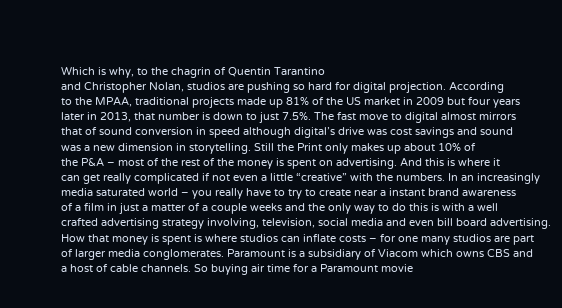Which is why, to the chagrin of Quentin Tarantino
and Christopher Nolan, studios are pushing so hard for digital projection. According
to the MPAA, traditional projects made up 81% of the US market in 2009 but four years
later in 2013, that number is down to just 7.5%. The fast move to digital almost mirrors
that of sound conversion in speed although digital’s drive was cost savings and sound
was a new dimension in storytelling. Still the Print only makes up about 10% of
the P&A – most of the rest of the money is spent on advertising. And this is where it
can get really complicated if not even a little “creative” with the numbers. In an increasingly
media saturated world – you really have to try to create near a instant brand awareness
of a film in just a matter of a couple weeks and the only way to do this is with a well
crafted advertising strategy involving, television, social media and even bill board advertising.
How that money is spent is where studios can inflate costs – for one many studios are part
of larger media conglomerates. Paramount is a subsidiary of Viacom which owns CBS and
a host of cable channels. So buying air time for a Paramount movie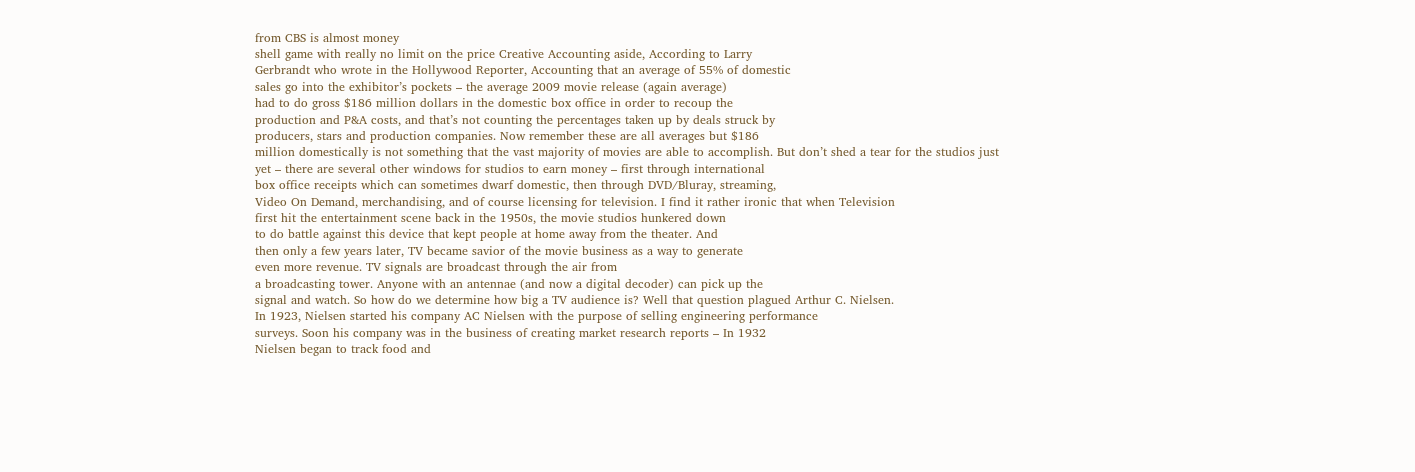from CBS is almost money
shell game with really no limit on the price Creative Accounting aside, According to Larry
Gerbrandt who wrote in the Hollywood Reporter, Accounting that an average of 55% of domestic
sales go into the exhibitor’s pockets – the average 2009 movie release (again average)
had to do gross $186 million dollars in the domestic box office in order to recoup the
production and P&A costs, and that’s not counting the percentages taken up by deals struck by
producers, stars and production companies. Now remember these are all averages but $186
million domestically is not something that the vast majority of movies are able to accomplish. But don’t shed a tear for the studios just
yet – there are several other windows for studios to earn money – first through international
box office receipts which can sometimes dwarf domestic, then through DVD/Bluray, streaming,
Video On Demand, merchandising, and of course licensing for television. I find it rather ironic that when Television
first hit the entertainment scene back in the 1950s, the movie studios hunkered down
to do battle against this device that kept people at home away from the theater. And
then only a few years later, TV became savior of the movie business as a way to generate
even more revenue. TV signals are broadcast through the air from
a broadcasting tower. Anyone with an antennae (and now a digital decoder) can pick up the
signal and watch. So how do we determine how big a TV audience is? Well that question plagued Arthur C. Nielsen.
In 1923, Nielsen started his company AC Nielsen with the purpose of selling engineering performance
surveys. Soon his company was in the business of creating market research reports – In 1932
Nielsen began to track food and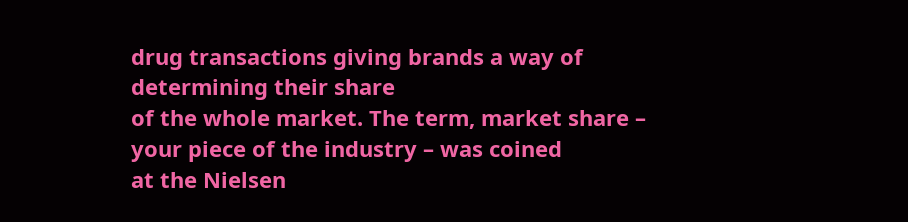drug transactions giving brands a way of determining their share
of the whole market. The term, market share – your piece of the industry – was coined
at the Nielsen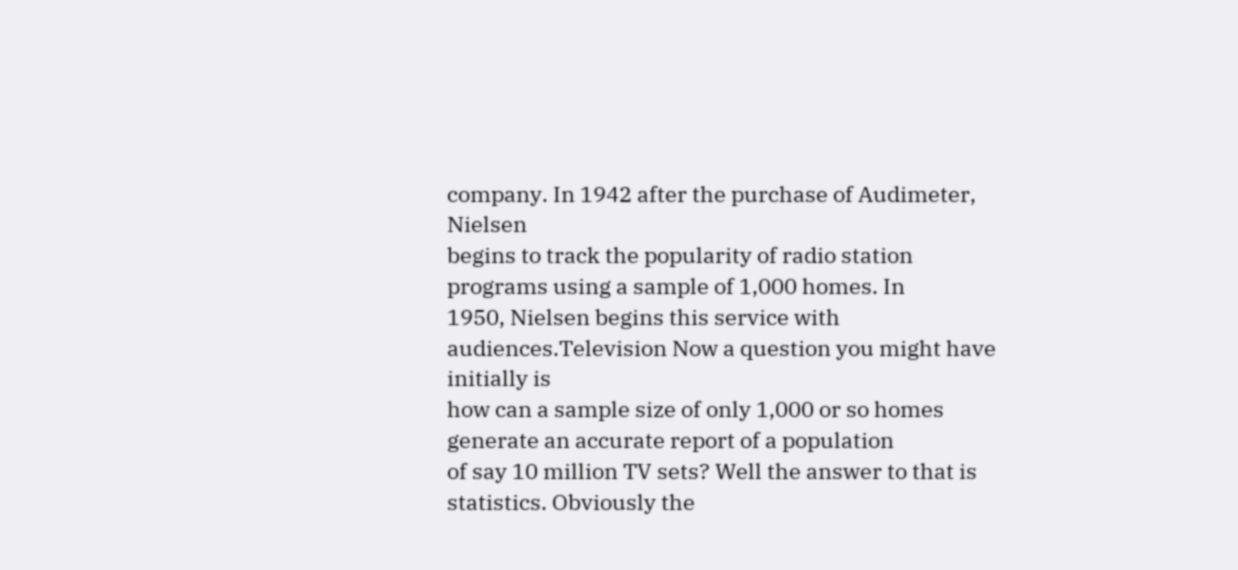company. In 1942 after the purchase of Audimeter, Nielsen
begins to track the popularity of radio station programs using a sample of 1,000 homes. In
1950, Nielsen begins this service with audiences.Television Now a question you might have initially is
how can a sample size of only 1,000 or so homes generate an accurate report of a population
of say 10 million TV sets? Well the answer to that is statistics. Obviously the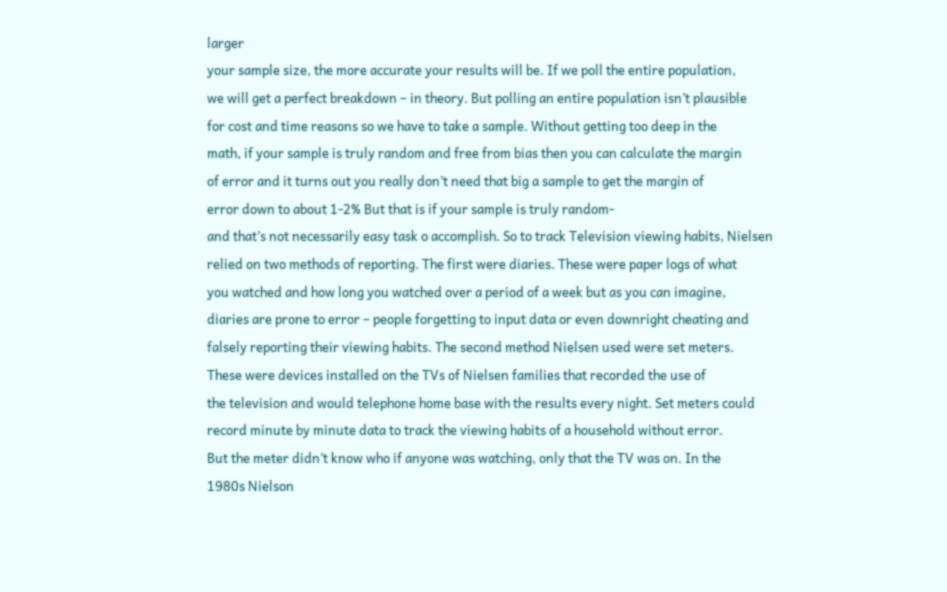larger
your sample size, the more accurate your results will be. If we poll the entire population,
we will get a perfect breakdown – in theory. But polling an entire population isn’t plausible
for cost and time reasons so we have to take a sample. Without getting too deep in the
math, if your sample is truly random and free from bias then you can calculate the margin
of error and it turns out you really don’t need that big a sample to get the margin of
error down to about 1-2% But that is if your sample is truly random-
and that’s not necessarily easy task o accomplish. So to track Television viewing habits, Nielsen
relied on two methods of reporting. The first were diaries. These were paper logs of what
you watched and how long you watched over a period of a week but as you can imagine,
diaries are prone to error – people forgetting to input data or even downright cheating and
falsely reporting their viewing habits. The second method Nielsen used were set meters.
These were devices installed on the TVs of Nielsen families that recorded the use of
the television and would telephone home base with the results every night. Set meters could
record minute by minute data to track the viewing habits of a household without error.
But the meter didn’t know who if anyone was watching, only that the TV was on. In the
1980s Nielson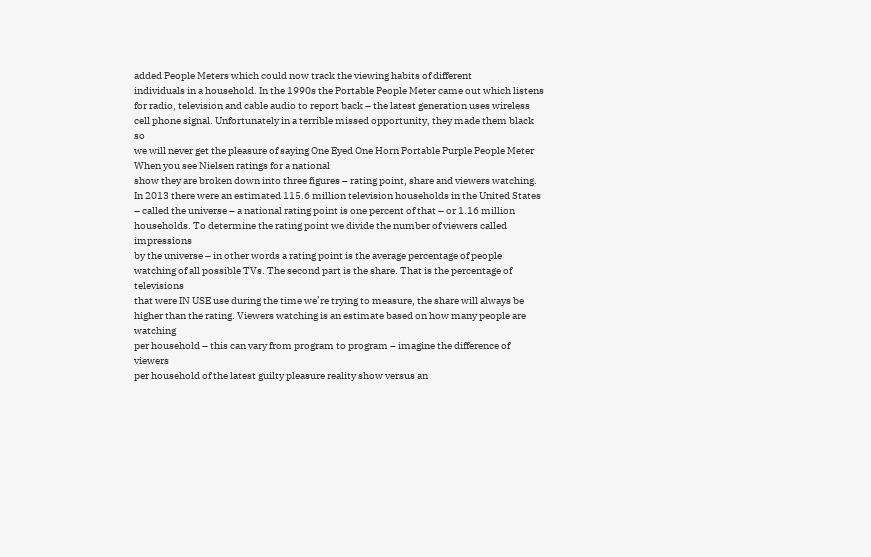added People Meters which could now track the viewing habits of different
individuals in a household. In the 1990s the Portable People Meter came out which listens
for radio, television and cable audio to report back – the latest generation uses wireless
cell phone signal. Unfortunately in a terrible missed opportunity, they made them black so
we will never get the pleasure of saying One Eyed One Horn Portable Purple People Meter When you see Nielsen ratings for a national
show they are broken down into three figures – rating point, share and viewers watching.
In 2013 there were an estimated 115.6 million television households in the United States
– called the universe – a national rating point is one percent of that – or 1.16 million
households. To determine the rating point we divide the number of viewers called impressions
by the universe – in other words a rating point is the average percentage of people
watching of all possible TVs. The second part is the share. That is the percentage of televisions
that were IN USE use during the time we’re trying to measure, the share will always be
higher than the rating. Viewers watching is an estimate based on how many people are watching
per household – this can vary from program to program – imagine the difference of viewers
per household of the latest guilty pleasure reality show versus an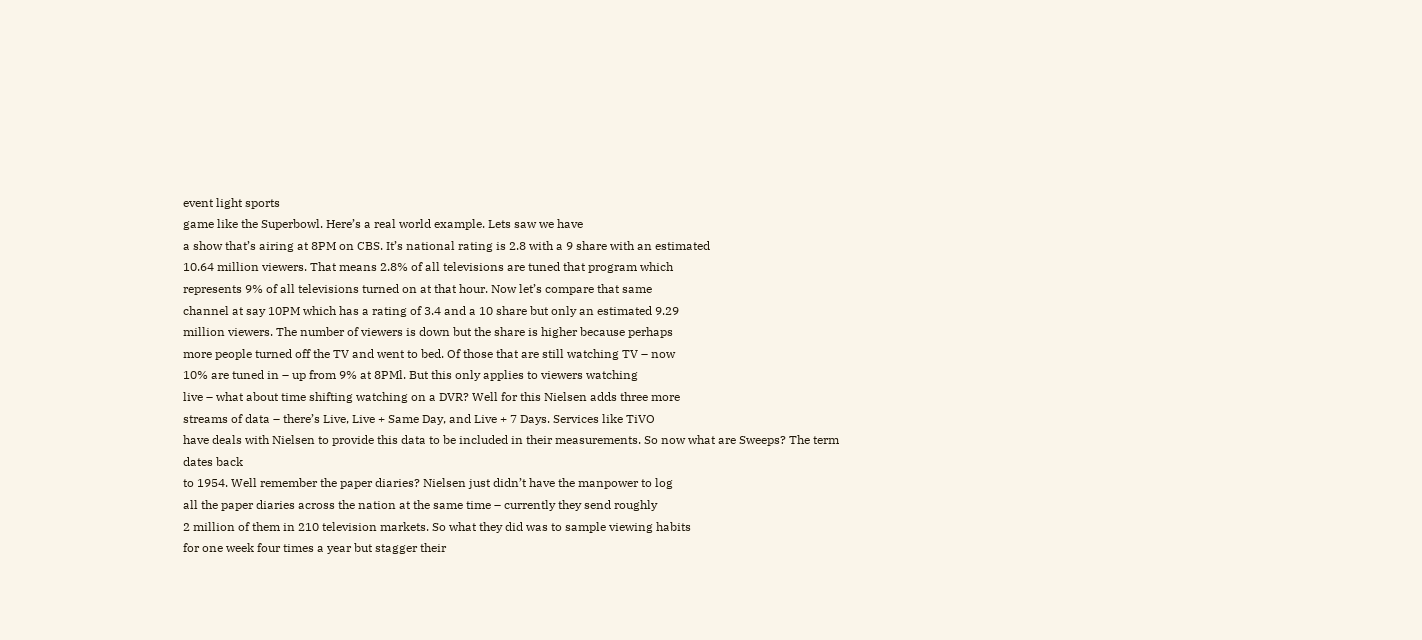event light sports
game like the Superbowl. Here’s a real world example. Lets saw we have
a show that’s airing at 8PM on CBS. It’s national rating is 2.8 with a 9 share with an estimated
10.64 million viewers. That means 2.8% of all televisions are tuned that program which
represents 9% of all televisions turned on at that hour. Now let’s compare that same
channel at say 10PM which has a rating of 3.4 and a 10 share but only an estimated 9.29
million viewers. The number of viewers is down but the share is higher because perhaps
more people turned off the TV and went to bed. Of those that are still watching TV – now
10% are tuned in – up from 9% at 8PMl. But this only applies to viewers watching
live – what about time shifting watching on a DVR? Well for this Nielsen adds three more
streams of data – there’s Live, Live + Same Day, and Live + 7 Days. Services like TiVO
have deals with Nielsen to provide this data to be included in their measurements. So now what are Sweeps? The term dates back
to 1954. Well remember the paper diaries? Nielsen just didn’t have the manpower to log
all the paper diaries across the nation at the same time – currently they send roughly
2 million of them in 210 television markets. So what they did was to sample viewing habits
for one week four times a year but stagger their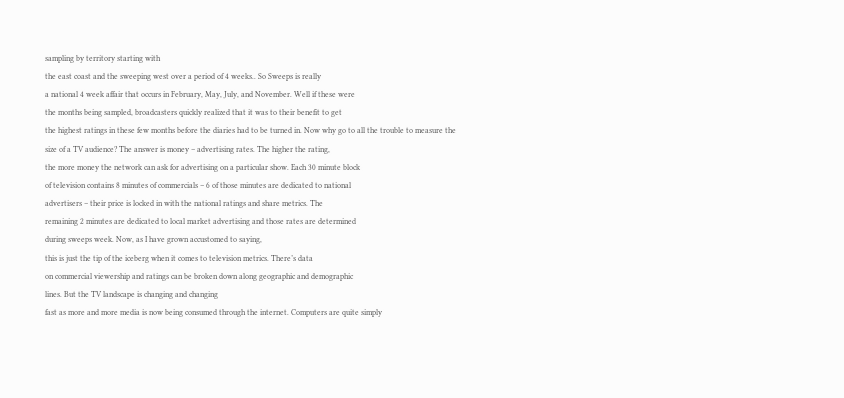sampling by territory starting with
the east coast and the sweeping west over a period of 4 weeks.. So Sweeps is really
a national 4 week affair that occurs in February, May, July, and November. Well if these were
the months being sampled, broadcasters quickly realized that it was to their benefit to get
the highest ratings in these few months before the diaries had to be turned in. Now why go to all the trouble to measure the
size of a TV audience? The answer is money – advertising rates. The higher the rating,
the more money the network can ask for advertising on a particular show. Each 30 minute block
of television contains 8 minutes of commercials – 6 of those minutes are dedicated to national
advertisers – their price is locked in with the national ratings and share metrics. The
remaining 2 minutes are dedicated to local market advertising and those rates are determined
during sweeps week. Now, as I have grown accustomed to saying,
this is just the tip of the iceberg when it comes to television metrics. There’s data
on commercial viewership and ratings can be broken down along geographic and demographic
lines. But the TV landscape is changing and changing
fast as more and more media is now being consumed through the internet. Computers are quite simply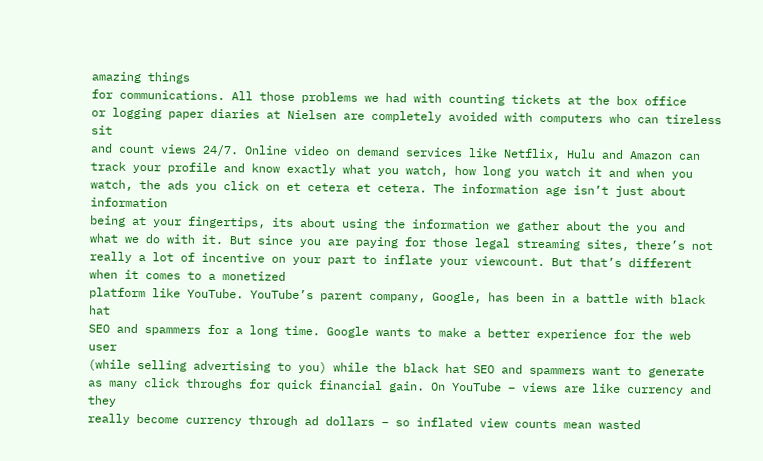amazing things
for communications. All those problems we had with counting tickets at the box office
or logging paper diaries at Nielsen are completely avoided with computers who can tireless sit
and count views 24/7. Online video on demand services like Netflix, Hulu and Amazon can
track your profile and know exactly what you watch, how long you watch it and when you
watch, the ads you click on et cetera et cetera. The information age isn’t just about information
being at your fingertips, its about using the information we gather about the you and
what we do with it. But since you are paying for those legal streaming sites, there’s not
really a lot of incentive on your part to inflate your viewcount. But that’s different when it comes to a monetized
platform like YouTube. YouTube’s parent company, Google, has been in a battle with black hat
SEO and spammers for a long time. Google wants to make a better experience for the web user
(while selling advertising to you) while the black hat SEO and spammers want to generate
as many click throughs for quick financial gain. On YouTube – views are like currency and they
really become currency through ad dollars – so inflated view counts mean wasted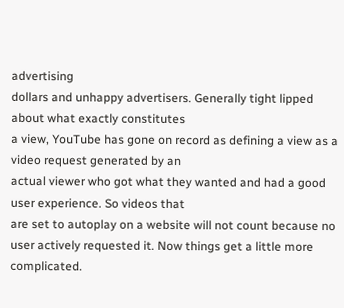advertising
dollars and unhappy advertisers. Generally tight lipped about what exactly constitutes
a view, YouTube has gone on record as defining a view as a video request generated by an
actual viewer who got what they wanted and had a good user experience. So videos that
are set to autoplay on a website will not count because no user actively requested it. Now things get a little more complicated.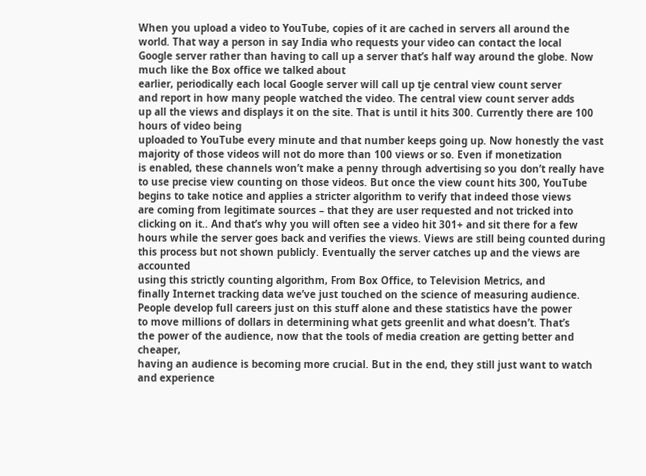When you upload a video to YouTube, copies of it are cached in servers all around the
world. That way a person in say India who requests your video can contact the local
Google server rather than having to call up a server that’s half way around the globe. Now much like the Box office we talked about
earlier, periodically each local Google server will call up tje central view count server
and report in how many people watched the video. The central view count server adds
up all the views and displays it on the site. That is until it hits 300. Currently there are 100 hours of video being
uploaded to YouTube every minute and that number keeps going up. Now honestly the vast
majority of those videos will not do more than 100 views or so. Even if monetization
is enabled, these channels won’t make a penny through advertising so you don’t really have
to use precise view counting on those videos. But once the view count hits 300, YouTube
begins to take notice and applies a stricter algorithm to verify that indeed those views
are coming from legitimate sources – that they are user requested and not tricked into
clicking on it.. And that’s why you will often see a video hit 301+ and sit there for a few
hours while the server goes back and verifies the views. Views are still being counted during
this process but not shown publicly. Eventually the server catches up and the views are accounted
using this strictly counting algorithm, From Box Office, to Television Metrics, and
finally Internet tracking data we’ve just touched on the science of measuring audience.
People develop full careers just on this stuff alone and these statistics have the power
to move millions of dollars in determining what gets greenlit and what doesn’t. That’s
the power of the audience, now that the tools of media creation are getting better and cheaper,
having an audience is becoming more crucial. But in the end, they still just want to watch
and experience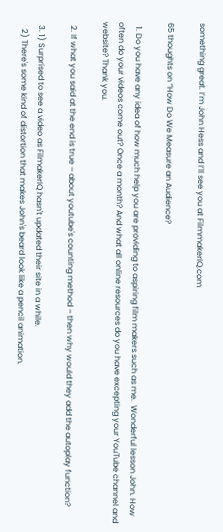something great. I’m John Hess and I’ll see you at FilmmakerIQ.com

65 thoughts on “How Do We Measure an Audience?

  1. Do you have any idea of how much help you are providing to aspiring film makers such as me.  Wonderful lesson John. How often do your videos come out? Once a month? And what all online resources do you have excepting your YouTube channel and website? Thank you.

  2. If what you said at the end is true – about youtube's counting method – then why would they add the autoplay function?

  3. 1) Surprised to see a video as FilmakerIQ hasn't updated their site in a while.
    2) There's some kind of distortion that makes John's beard look like a pencil animation.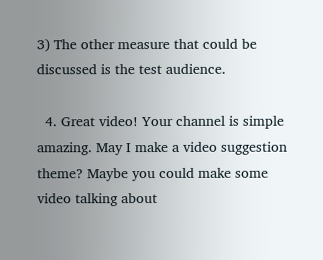3) The other measure that could be discussed is the test audience.

  4. Great video! Your channel is simple amazing. May I make a video suggestion theme? Maybe you could make some video talking about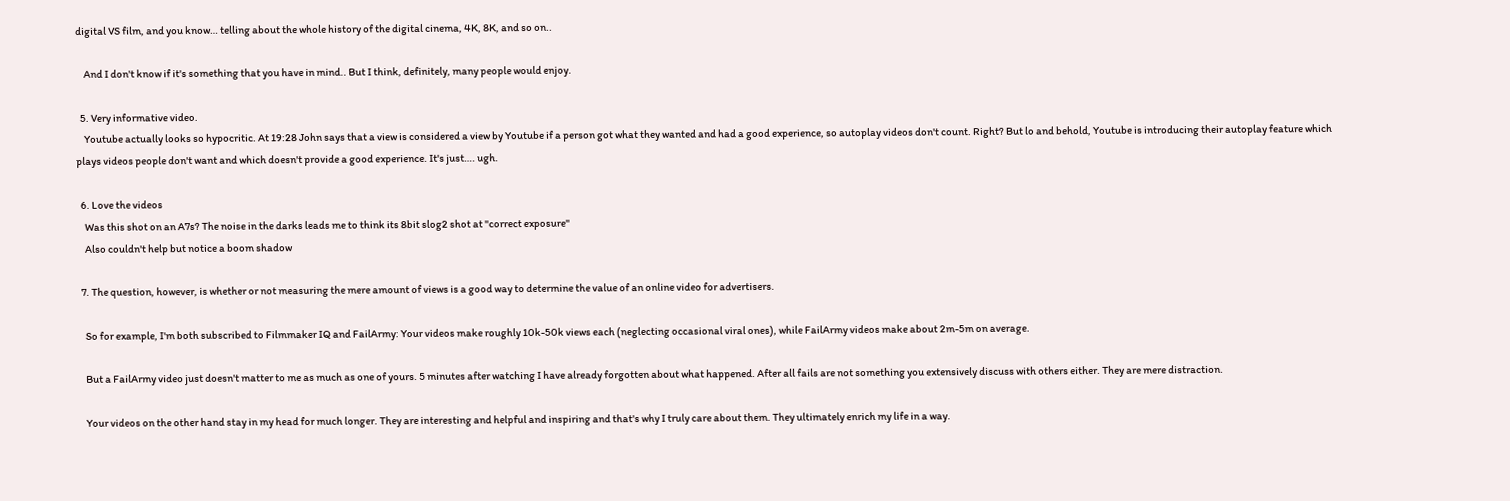digital VS film, and you know… telling about the whole history of the digital cinema, 4K, 8K, and so on..

    And I don't know if it's something that you have in mind.. But I think, definitely, many people would enjoy.

  5. Very informative video.
    Youtube actually looks so hypocritic. At 19:28 John says that a view is considered a view by Youtube if a person got what they wanted and had a good experience, so autoplay videos don't count. Right? But lo and behold, Youtube is introducing their autoplay feature which plays videos people don't want and which doesn't provide a good experience. It's just…. ugh.

  6. Love the videos
    Was this shot on an A7s? The noise in the darks leads me to think its 8bit slog2 shot at "correct exposure"
    Also couldn't help but notice a boom shadow

  7. The question, however, is whether or not measuring the mere amount of views is a good way to determine the value of an online video for advertisers.

    So for example, I'm both subscribed to Filmmaker IQ and FailArmy: Your videos make roughly 10k-50k views each (neglecting occasional viral ones), while FailArmy videos make about 2m-5m on average.

    But a FailArmy video just doesn't matter to me as much as one of yours. 5 minutes after watching I have already forgotten about what happened. After all fails are not something you extensively discuss with others either. They are mere distraction.

    Your videos on the other hand stay in my head for much longer. They are interesting and helpful and inspiring and that's why I truly care about them. They ultimately enrich my life in a way.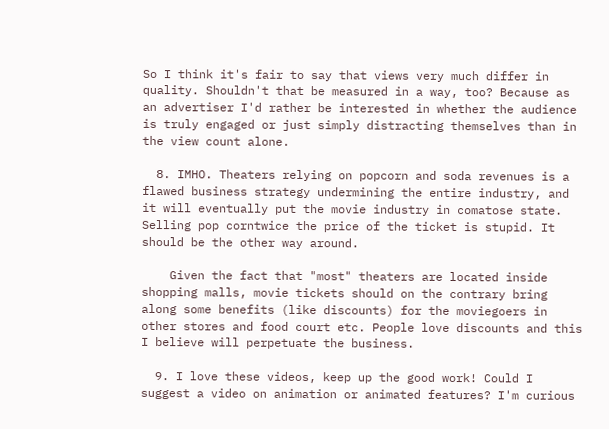So I think it's fair to say that views very much differ in quality. Shouldn't that be measured in a way, too? Because as an advertiser I'd rather be interested in whether the audience is truly engaged or just simply distracting themselves than in the view count alone.

  8. IMHO. Theaters relying on popcorn and soda revenues is a flawed business strategy undermining the entire industry, and it will eventually put the movie industry in comatose state. Selling pop corntwice the price of the ticket is stupid. It should be the other way around.

    Given the fact that "most" theaters are located inside shopping malls, movie tickets should on the contrary bring along some benefits (like discounts) for the moviegoers in other stores and food court etc. People love discounts and this I believe will perpetuate the business.

  9. I love these videos, keep up the good work! Could I suggest a video on animation or animated features? I'm curious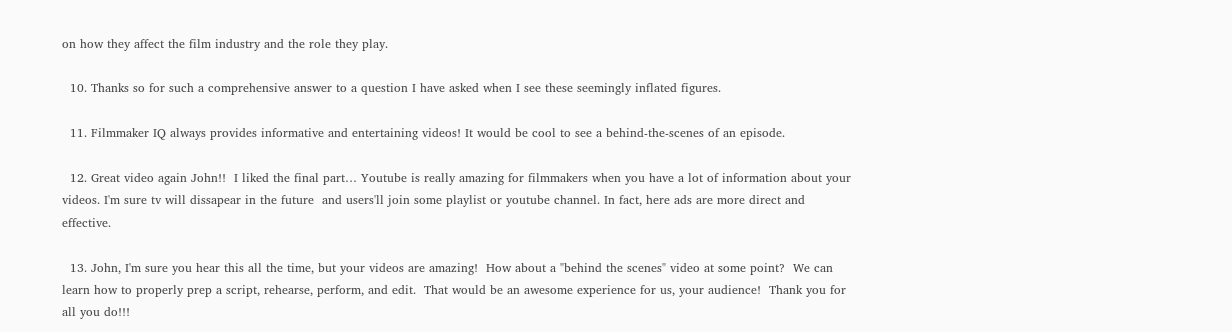on how they affect the film industry and the role they play.

  10. Thanks so for such a comprehensive answer to a question I have asked when I see these seemingly inflated figures.

  11. Filmmaker IQ always provides informative and entertaining videos! It would be cool to see a behind-the-scenes of an episode.

  12. Great video again John!!  I liked the final part… Youtube is really amazing for filmmakers when you have a lot of information about your videos. I'm sure tv will dissapear in the future  and users'll join some playlist or youtube channel. In fact, here ads are more direct and effective.

  13. John, I'm sure you hear this all the time, but your videos are amazing!  How about a "behind the scenes" video at some point?  We can learn how to properly prep a script, rehearse, perform, and edit.  That would be an awesome experience for us, your audience!  Thank you for all you do!!!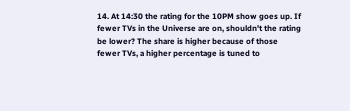14. At 14:30 the rating for the 10PM show goes up. If fewer TVs in the Universe are on, shouldn't the rating be lower? The share is higher because of those fewer TVs, a higher percentage is tuned to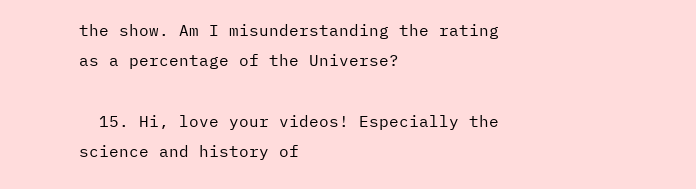the show. Am I misunderstanding the rating as a percentage of the Universe?

  15. Hi, love your videos! Especially the science and history of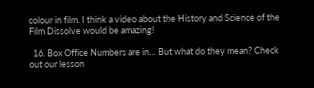colour in film. I think a video about the History and Science of the Film Dissolve would be amazing!

  16. Box Office Numbers are in… But what do they mean? Check out our lesson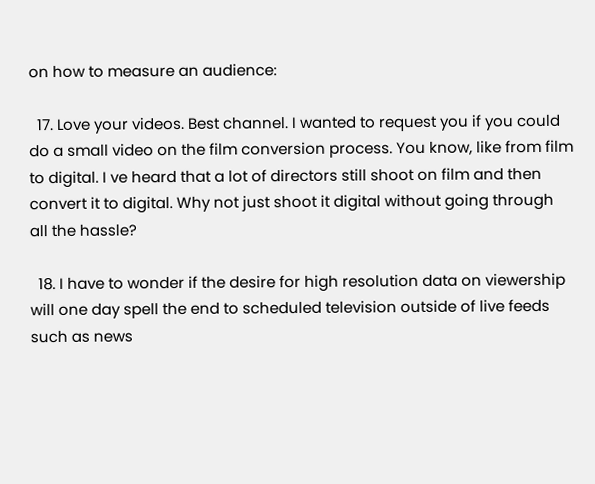on how to measure an audience:

  17. Love your videos. Best channel. I wanted to request you if you could do a small video on the film conversion process. You know, like from film to digital. I ve heard that a lot of directors still shoot on film and then convert it to digital. Why not just shoot it digital without going through all the hassle?

  18. I have to wonder if the desire for high resolution data on viewership will one day spell the end to scheduled television outside of live feeds such as news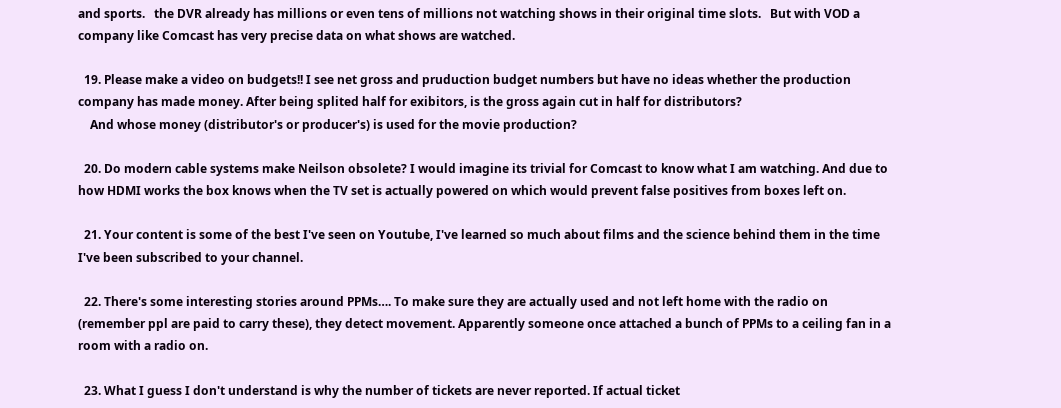and sports.   the DVR already has millions or even tens of millions not watching shows in their original time slots.   But with VOD a company like Comcast has very precise data on what shows are watched.

  19. Please make a video on budgets!! I see net gross and pruduction budget numbers but have no ideas whether the production company has made money. After being splited half for exibitors, is the gross again cut in half for distributors?
    And whose money (distributor's or producer's) is used for the movie production?

  20. Do modern cable systems make Neilson obsolete? I would imagine its trivial for Comcast to know what I am watching. And due to how HDMI works the box knows when the TV set is actually powered on which would prevent false positives from boxes left on.

  21. Your content is some of the best I've seen on Youtube, I've learned so much about films and the science behind them in the time I've been subscribed to your channel.

  22. There's some interesting stories around PPMs…. To make sure they are actually used and not left home with the radio on (remember ppl are paid to carry these), they detect movement. Apparently someone once attached a bunch of PPMs to a ceiling fan in a room with a radio on.

  23. What I guess I don't understand is why the number of tickets are never reported. If actual ticket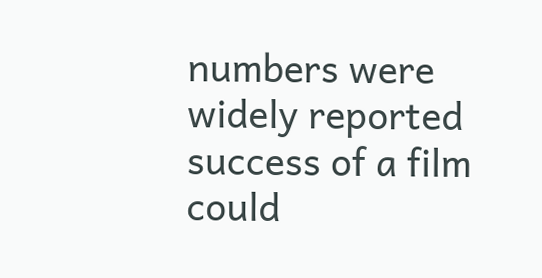numbers were widely reported success of a film could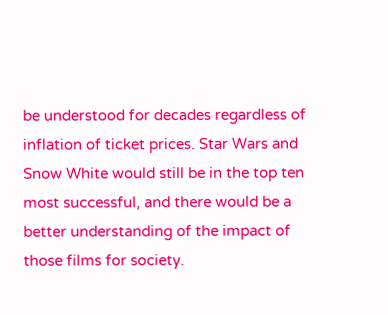be understood for decades regardless of inflation of ticket prices. Star Wars and Snow White would still be in the top ten most successful, and there would be a better understanding of the impact of those films for society.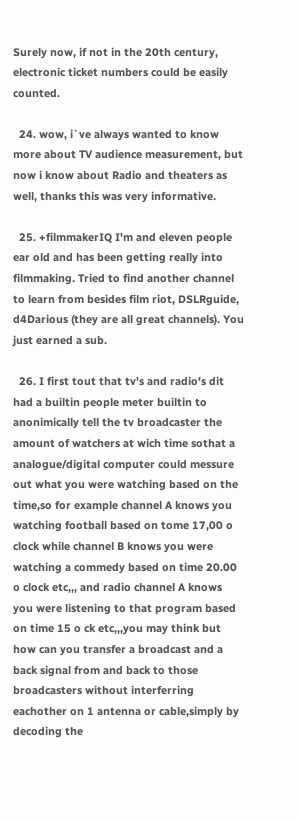Surely now, if not in the 20th century, electronic ticket numbers could be easily counted.

  24. wow, i`ve always wanted to know more about TV audience measurement, but now i know about Radio and theaters as well, thanks this was very informative.

  25. +filmmakerIQ I'm and eleven people ear old and has been getting really into filmmaking. Tried to find another channel to learn from besides film riot, DSLRguide, d4Darious (they are all great channels). You just earned a sub.

  26. I first tout that tv's and radio's dit had a builtin people meter builtin to anonimically tell the tv broadcaster the amount of watchers at wich time sothat a analogue/digital computer could messure out what you were watching based on the time,so for example channel A knows you watching football based on tome 17,00 o clock while channel B knows you were watching a commedy based on time 20.00 o clock etc,,, and radio channel A knows you were listening to that program based on time 15 o ck etc,,,you may think but how can you transfer a broadcast and a back signal from and back to those broadcasters without interferring eachother on 1 antenna or cable,simply by decoding the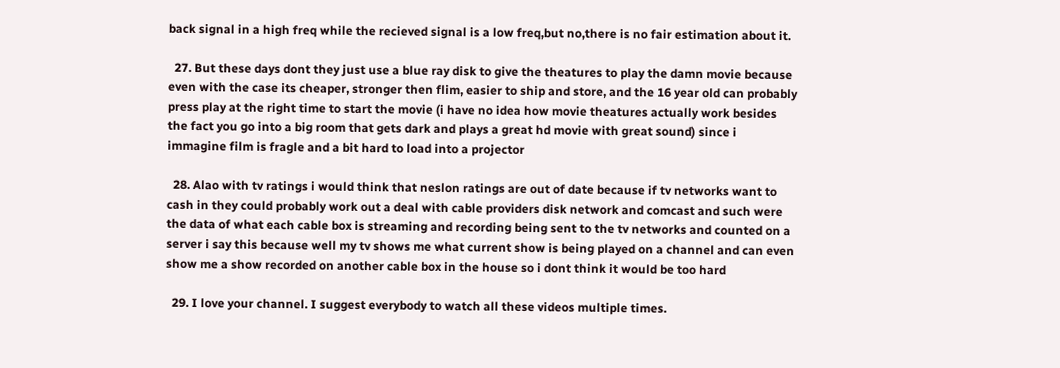back signal in a high freq while the recieved signal is a low freq,but no,there is no fair estimation about it.

  27. But these days dont they just use a blue ray disk to give the theatures to play the damn movie because even with the case its cheaper, stronger then flim, easier to ship and store, and the 16 year old can probably press play at the right time to start the movie (i have no idea how movie theatures actually work besides the fact you go into a big room that gets dark and plays a great hd movie with great sound) since i immagine film is fragle and a bit hard to load into a projector

  28. Alao with tv ratings i would think that neslon ratings are out of date because if tv networks want to cash in they could probably work out a deal with cable providers disk network and comcast and such were the data of what each cable box is streaming and recording being sent to the tv networks and counted on a server i say this because well my tv shows me what current show is being played on a channel and can even show me a show recorded on another cable box in the house so i dont think it would be too hard

  29. I love your channel. I suggest everybody to watch all these videos multiple times.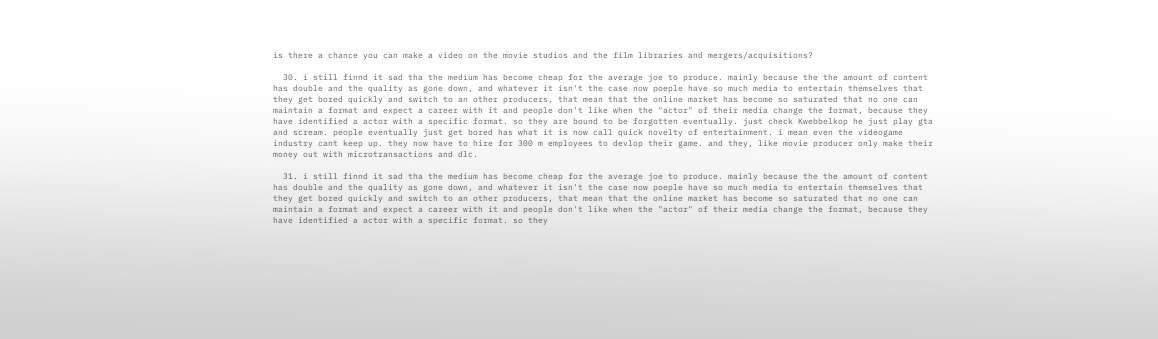is there a chance you can make a video on the movie studios and the film libraries and mergers/acquisitions?

  30. i still finnd it sad tha the medium has become cheap for the average joe to produce. mainly because the the amount of content has double and the quality as gone down, and whatever it isn't the case now poeple have so much media to entertain themselves that they get bored quickly and switch to an other producers, that mean that the online market has become so saturated that no one can maintain a format and expect a career with it and people don't like when the "actor" of their media change the format, because they have identified a actor with a specific format. so they are bound to be forgotten eventually. just check Kwebbelkop he just play gta and scream. people eventually just get bored has what it is now call quick novelty of entertainment. i mean even the videogame industry cant keep up. they now have to hire for 300 m employees to devlop their game. and they, like movie producer only make their money out with microtransactions and dlc.

  31. i still finnd it sad tha the medium has become cheap for the average joe to produce. mainly because the the amount of content has double and the quality as gone down, and whatever it isn't the case now poeple have so much media to entertain themselves that they get bored quickly and switch to an other producers, that mean that the online market has become so saturated that no one can maintain a format and expect a career with it and people don't like when the "actor" of their media change the format, because they have identified a actor with a specific format. so they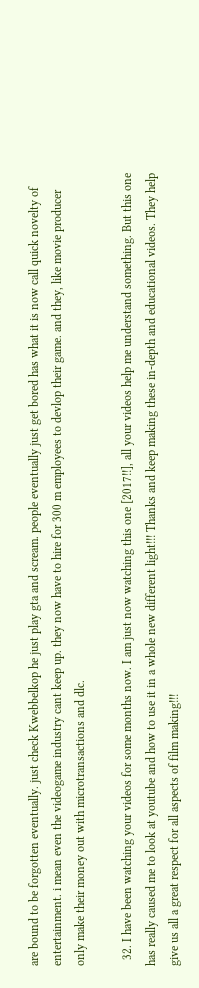are bound to be forgotten eventually. just check Kwebbelkop he just play gta and scream. people eventually just get bored has what it is now call quick novelty of entertainment. i mean even the videogame industry cant keep up. they now have to hire for 300 m employees to devlop their game. and they, like movie producer only make their money out with microtransactions and dlc.

  32. I have been watching your videos for some months now. I am just now watching this one [2017!!], all your videos help me understand something. But this one has really caused me to look at youtube and how to use it in a whole new different light!!! Thanks and keep making these in-depth and educational videos. They help give us all a great respect for all aspects of film making!!!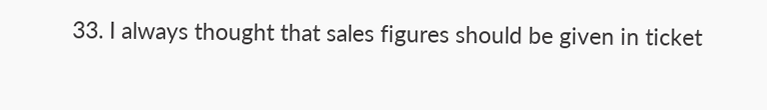33. I always thought that sales figures should be given in ticket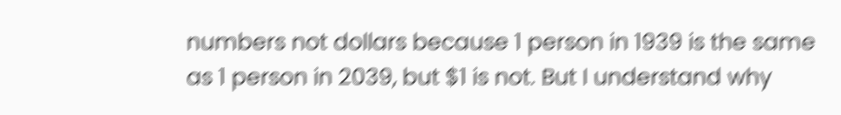numbers not dollars because 1 person in 1939 is the same as 1 person in 2039, but $1 is not. But I understand why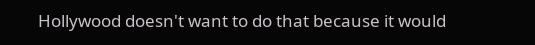Hollywood doesn't want to do that because it would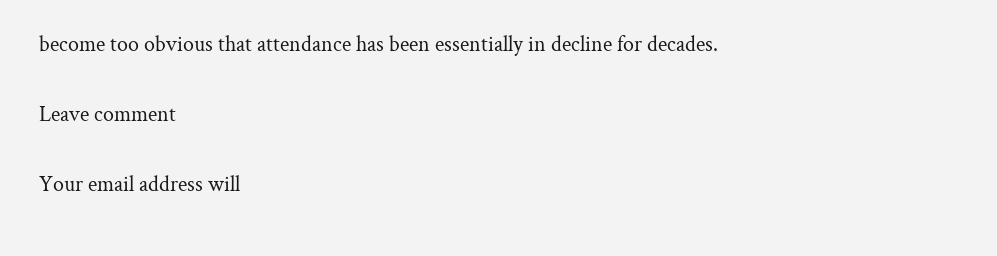become too obvious that attendance has been essentially in decline for decades.

Leave comment

Your email address will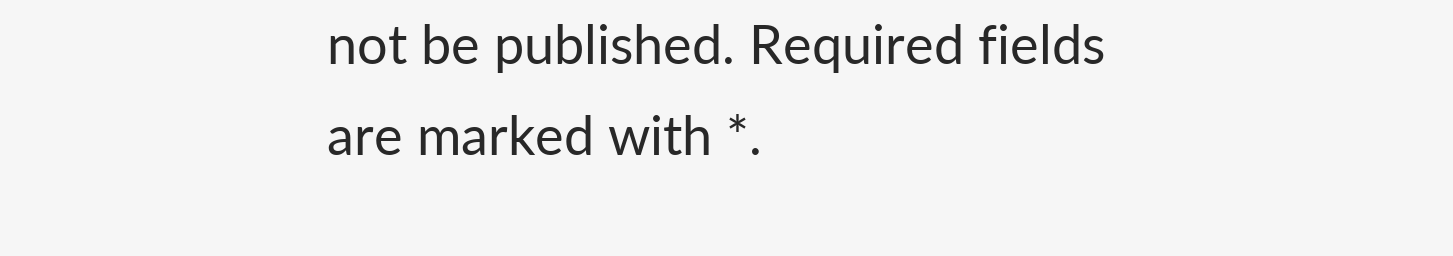not be published. Required fields are marked with *.